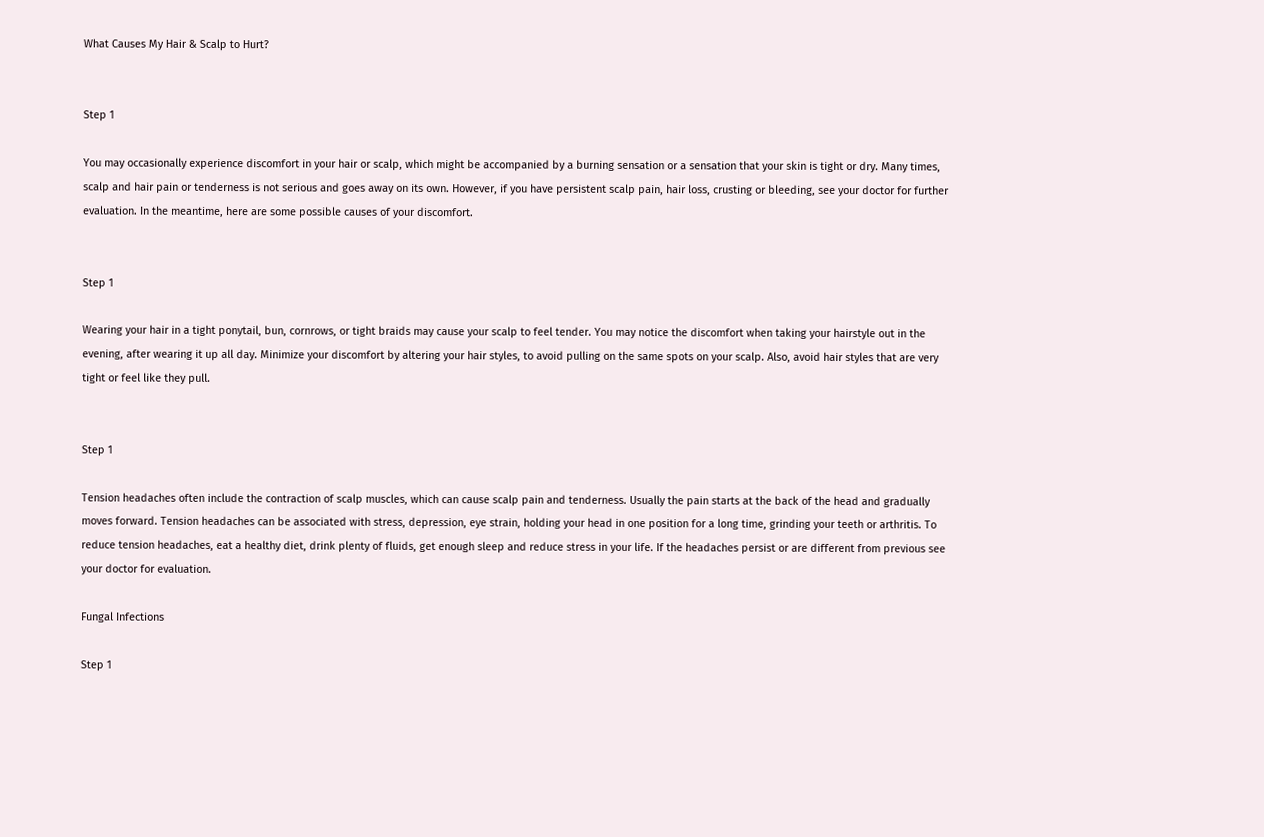What Causes My Hair & Scalp to Hurt?


Step 1

You may occasionally experience discomfort in your hair or scalp, which might be accompanied by a burning sensation or a sensation that your skin is tight or dry. Many times, scalp and hair pain or tenderness is not serious and goes away on its own. However, if you have persistent scalp pain, hair loss, crusting or bleeding, see your doctor for further evaluation. In the meantime, here are some possible causes of your discomfort.


Step 1

Wearing your hair in a tight ponytail, bun, cornrows, or tight braids may cause your scalp to feel tender. You may notice the discomfort when taking your hairstyle out in the evening, after wearing it up all day. Minimize your discomfort by altering your hair styles, to avoid pulling on the same spots on your scalp. Also, avoid hair styles that are very tight or feel like they pull.


Step 1

Tension headaches often include the contraction of scalp muscles, which can cause scalp pain and tenderness. Usually the pain starts at the back of the head and gradually moves forward. Tension headaches can be associated with stress, depression, eye strain, holding your head in one position for a long time, grinding your teeth or arthritis. To reduce tension headaches, eat a healthy diet, drink plenty of fluids, get enough sleep and reduce stress in your life. If the headaches persist or are different from previous see your doctor for evaluation.

Fungal Infections

Step 1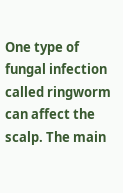One type of fungal infection called ringworm can affect the scalp. The main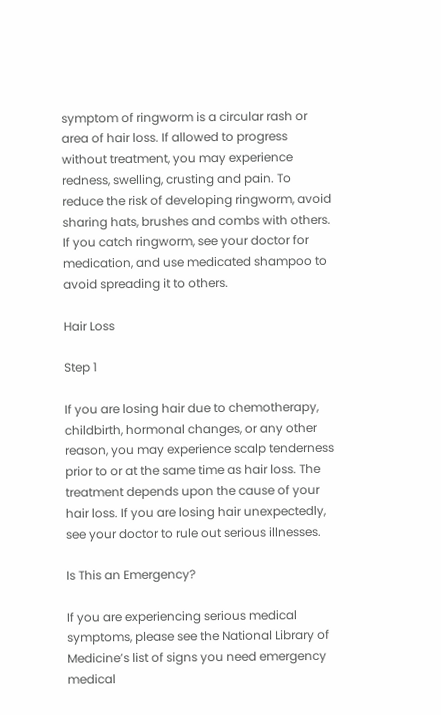symptom of ringworm is a circular rash or area of hair loss. If allowed to progress without treatment, you may experience redness, swelling, crusting and pain. To reduce the risk of developing ringworm, avoid sharing hats, brushes and combs with others. If you catch ringworm, see your doctor for medication, and use medicated shampoo to avoid spreading it to others.

Hair Loss

Step 1

If you are losing hair due to chemotherapy, childbirth, hormonal changes, or any other reason, you may experience scalp tenderness prior to or at the same time as hair loss. The treatment depends upon the cause of your hair loss. If you are losing hair unexpectedly, see your doctor to rule out serious illnesses.

Is This an Emergency?

If you are experiencing serious medical symptoms, please see the National Library of Medicine’s list of signs you need emergency medical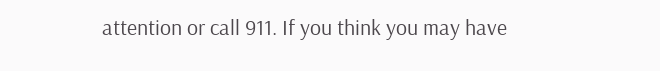attention or call 911. If you think you may have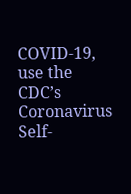COVID-19, use the CDC’s Coronavirus Self-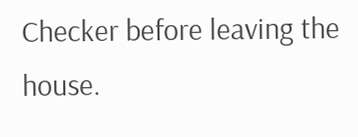Checker before leaving the house.